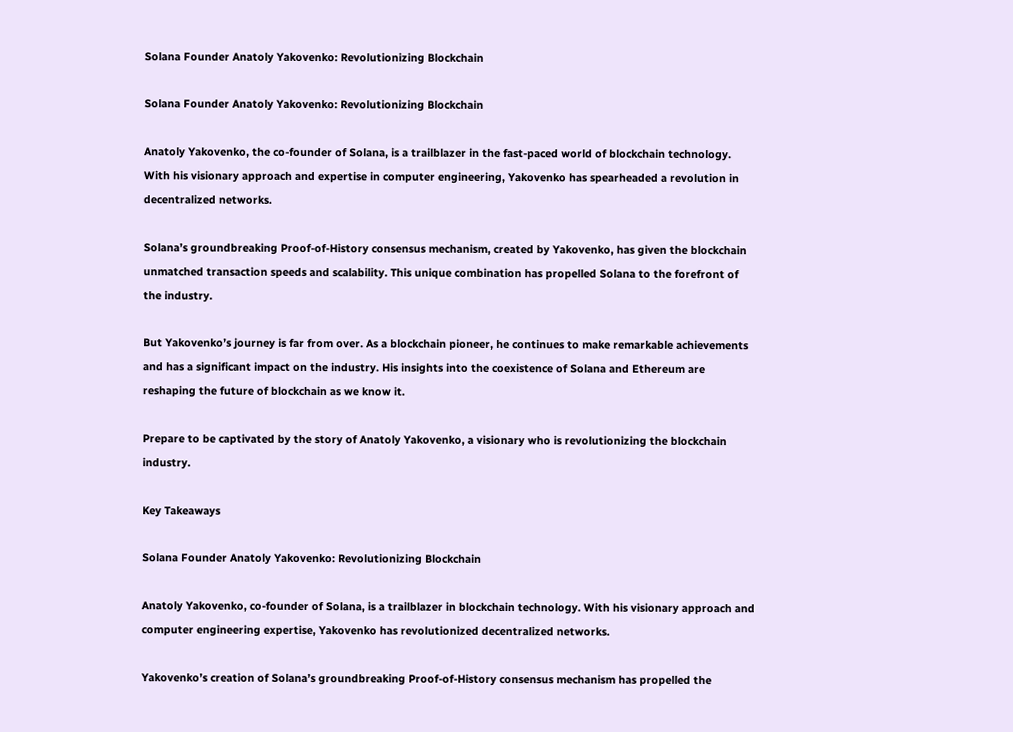Solana Founder Anatoly Yakovenko: Revolutionizing Blockchain

Solana Founder Anatoly Yakovenko: Revolutionizing Blockchain

Anatoly Yakovenko, the co-founder of Solana, is a trailblazer in the fast-paced world of blockchain technology. With his visionary approach and expertise in computer engineering, Yakovenko has spearheaded a revolution in decentralized networks.

Solana’s groundbreaking Proof-of-History consensus mechanism, created by Yakovenko, has given the blockchain unmatched transaction speeds and scalability. This unique combination has propelled Solana to the forefront of the industry.

But Yakovenko’s journey is far from over. As a blockchain pioneer, he continues to make remarkable achievements and has a significant impact on the industry. His insights into the coexistence of Solana and Ethereum are reshaping the future of blockchain as we know it.

Prepare to be captivated by the story of Anatoly Yakovenko, a visionary who is revolutionizing the blockchain industry.

Key Takeaways

Solana Founder Anatoly Yakovenko: Revolutionizing Blockchain

Anatoly Yakovenko, co-founder of Solana, is a trailblazer in blockchain technology. With his visionary approach and computer engineering expertise, Yakovenko has revolutionized decentralized networks.

Yakovenko’s creation of Solana’s groundbreaking Proof-of-History consensus mechanism has propelled the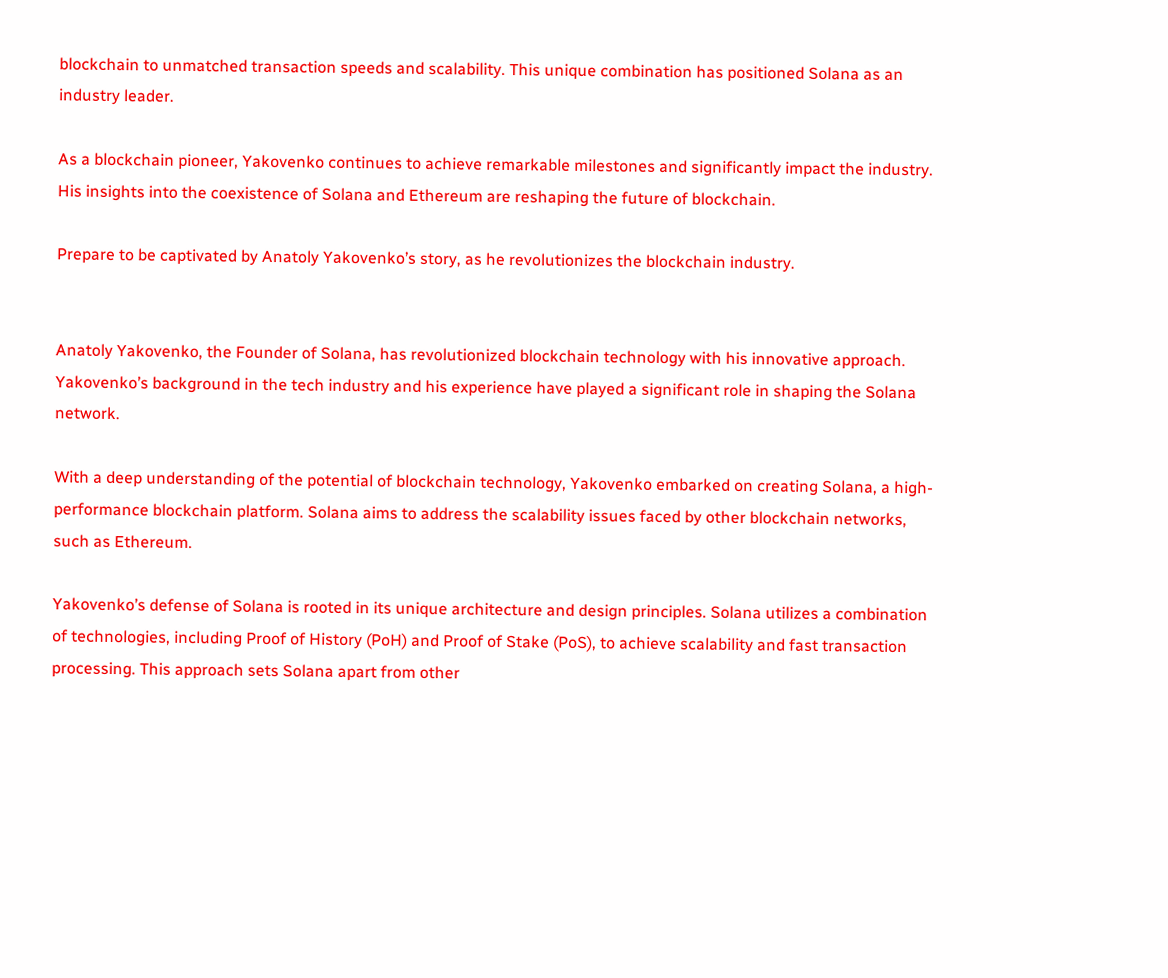blockchain to unmatched transaction speeds and scalability. This unique combination has positioned Solana as an industry leader.

As a blockchain pioneer, Yakovenko continues to achieve remarkable milestones and significantly impact the industry. His insights into the coexistence of Solana and Ethereum are reshaping the future of blockchain.

Prepare to be captivated by Anatoly Yakovenko’s story, as he revolutionizes the blockchain industry.


Anatoly Yakovenko, the Founder of Solana, has revolutionized blockchain technology with his innovative approach. Yakovenko’s background in the tech industry and his experience have played a significant role in shaping the Solana network.

With a deep understanding of the potential of blockchain technology, Yakovenko embarked on creating Solana, a high-performance blockchain platform. Solana aims to address the scalability issues faced by other blockchain networks, such as Ethereum.

Yakovenko’s defense of Solana is rooted in its unique architecture and design principles. Solana utilizes a combination of technologies, including Proof of History (PoH) and Proof of Stake (PoS), to achieve scalability and fast transaction processing. This approach sets Solana apart from other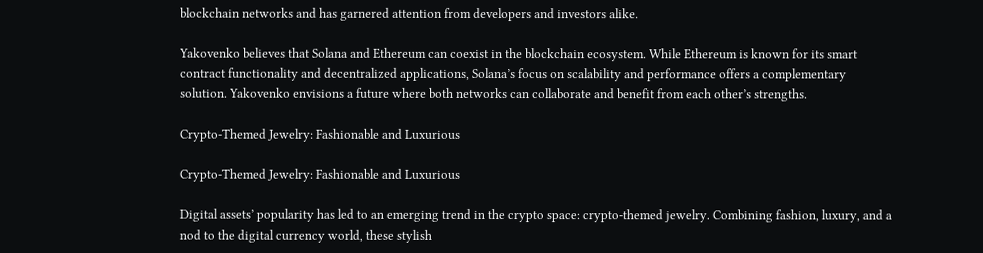blockchain networks and has garnered attention from developers and investors alike.

Yakovenko believes that Solana and Ethereum can coexist in the blockchain ecosystem. While Ethereum is known for its smart contract functionality and decentralized applications, Solana’s focus on scalability and performance offers a complementary solution. Yakovenko envisions a future where both networks can collaborate and benefit from each other’s strengths.

Crypto-Themed Jewelry: Fashionable and Luxurious

Crypto-Themed Jewelry: Fashionable and Luxurious

Digital assets’ popularity has led to an emerging trend in the crypto space: crypto-themed jewelry. Combining fashion, luxury, and a nod to the digital currency world, these stylish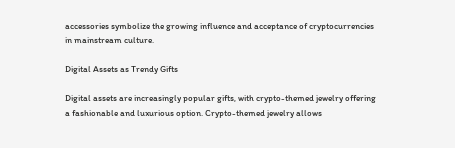accessories symbolize the growing influence and acceptance of cryptocurrencies in mainstream culture.

Digital Assets as Trendy Gifts

Digital assets are increasingly popular gifts, with crypto-themed jewelry offering a fashionable and luxurious option. Crypto-themed jewelry allows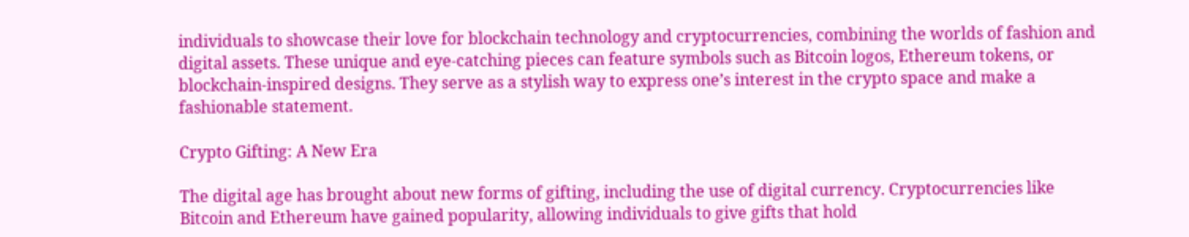individuals to showcase their love for blockchain technology and cryptocurrencies, combining the worlds of fashion and digital assets. These unique and eye-catching pieces can feature symbols such as Bitcoin logos, Ethereum tokens, or blockchain-inspired designs. They serve as a stylish way to express one’s interest in the crypto space and make a fashionable statement.

Crypto Gifting: A New Era

The digital age has brought about new forms of gifting, including the use of digital currency. Cryptocurrencies like Bitcoin and Ethereum have gained popularity, allowing individuals to give gifts that hold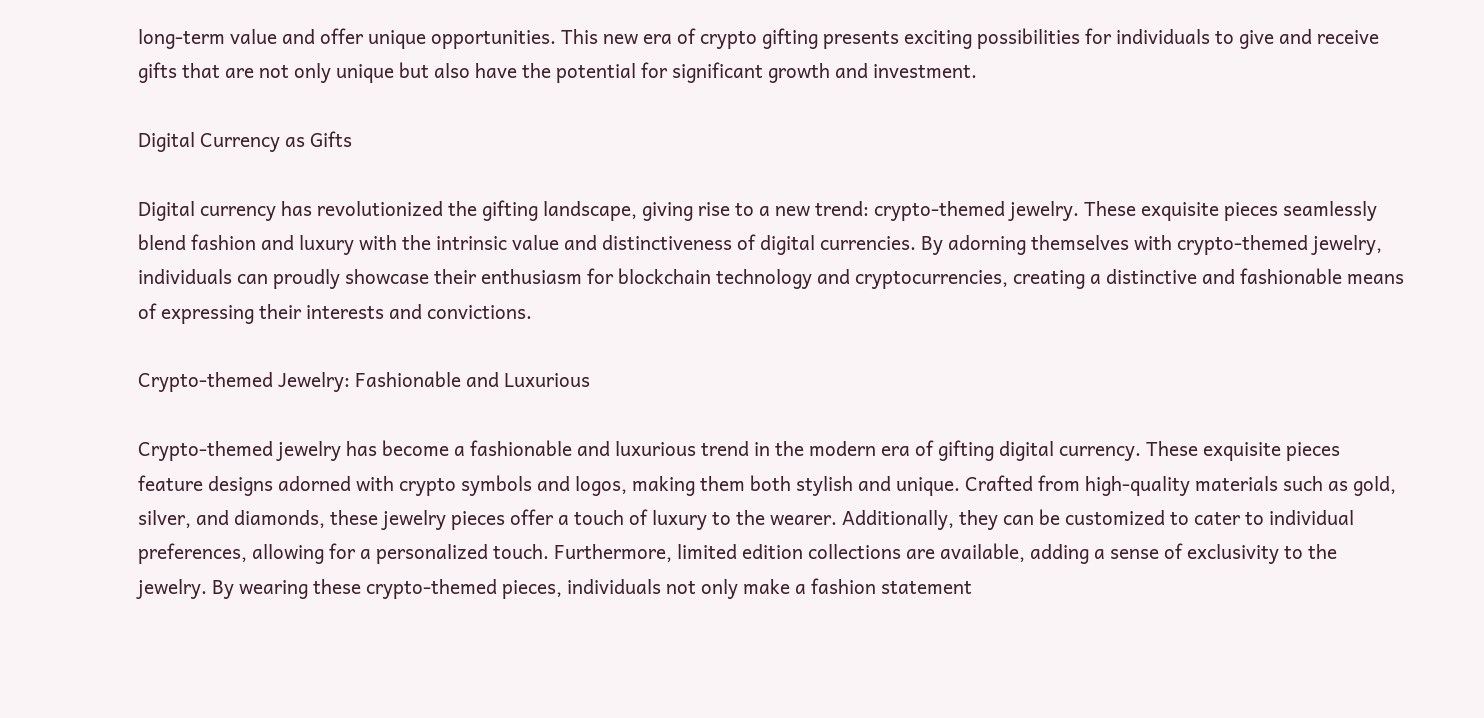long-term value and offer unique opportunities. This new era of crypto gifting presents exciting possibilities for individuals to give and receive gifts that are not only unique but also have the potential for significant growth and investment.

Digital Currency as Gifts

Digital currency has revolutionized the gifting landscape, giving rise to a new trend: crypto-themed jewelry. These exquisite pieces seamlessly blend fashion and luxury with the intrinsic value and distinctiveness of digital currencies. By adorning themselves with crypto-themed jewelry, individuals can proudly showcase their enthusiasm for blockchain technology and cryptocurrencies, creating a distinctive and fashionable means of expressing their interests and convictions.

Crypto-themed Jewelry: Fashionable and Luxurious

Crypto-themed jewelry has become a fashionable and luxurious trend in the modern era of gifting digital currency. These exquisite pieces feature designs adorned with crypto symbols and logos, making them both stylish and unique. Crafted from high-quality materials such as gold, silver, and diamonds, these jewelry pieces offer a touch of luxury to the wearer. Additionally, they can be customized to cater to individual preferences, allowing for a personalized touch. Furthermore, limited edition collections are available, adding a sense of exclusivity to the jewelry. By wearing these crypto-themed pieces, individuals not only make a fashion statement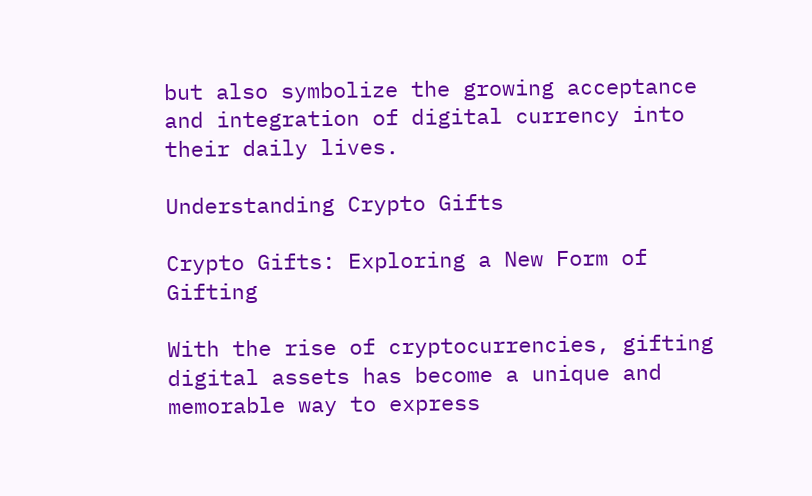but also symbolize the growing acceptance and integration of digital currency into their daily lives.

Understanding Crypto Gifts

Crypto Gifts: Exploring a New Form of Gifting

With the rise of cryptocurrencies, gifting digital assets has become a unique and memorable way to express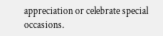appreciation or celebrate special occasions.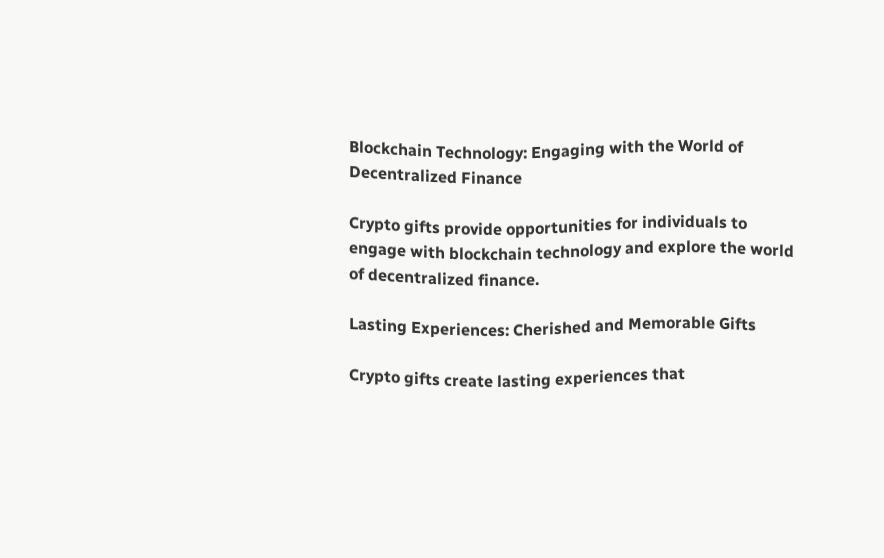Blockchain Technology: Engaging with the World of Decentralized Finance

Crypto gifts provide opportunities for individuals to engage with blockchain technology and explore the world of decentralized finance.

Lasting Experiences: Cherished and Memorable Gifts

Crypto gifts create lasting experiences that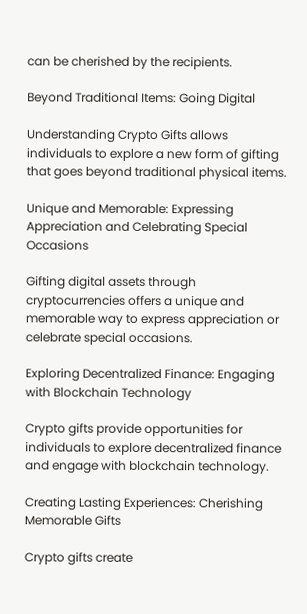can be cherished by the recipients.

Beyond Traditional Items: Going Digital

Understanding Crypto Gifts allows individuals to explore a new form of gifting that goes beyond traditional physical items.

Unique and Memorable: Expressing Appreciation and Celebrating Special Occasions

Gifting digital assets through cryptocurrencies offers a unique and memorable way to express appreciation or celebrate special occasions.

Exploring Decentralized Finance: Engaging with Blockchain Technology

Crypto gifts provide opportunities for individuals to explore decentralized finance and engage with blockchain technology.

Creating Lasting Experiences: Cherishing Memorable Gifts

Crypto gifts create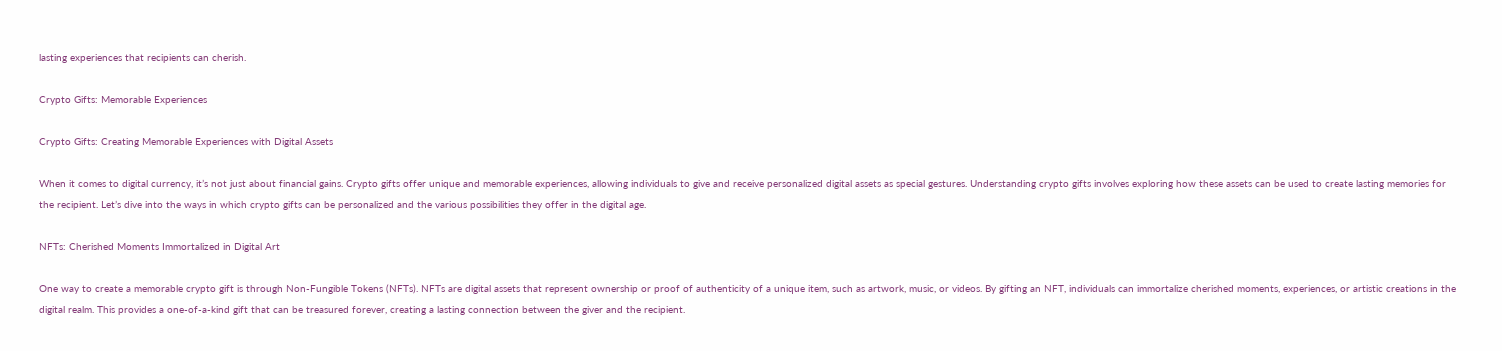lasting experiences that recipients can cherish.

Crypto Gifts: Memorable Experiences

Crypto Gifts: Creating Memorable Experiences with Digital Assets

When it comes to digital currency, it’s not just about financial gains. Crypto gifts offer unique and memorable experiences, allowing individuals to give and receive personalized digital assets as special gestures. Understanding crypto gifts involves exploring how these assets can be used to create lasting memories for the recipient. Let’s dive into the ways in which crypto gifts can be personalized and the various possibilities they offer in the digital age.

NFTs: Cherished Moments Immortalized in Digital Art

One way to create a memorable crypto gift is through Non-Fungible Tokens (NFTs). NFTs are digital assets that represent ownership or proof of authenticity of a unique item, such as artwork, music, or videos. By gifting an NFT, individuals can immortalize cherished moments, experiences, or artistic creations in the digital realm. This provides a one-of-a-kind gift that can be treasured forever, creating a lasting connection between the giver and the recipient.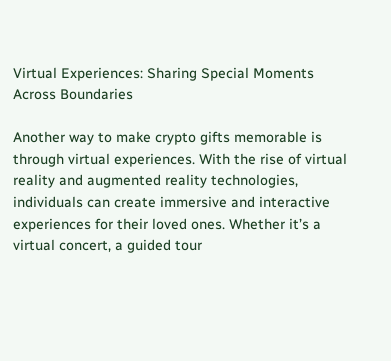Virtual Experiences: Sharing Special Moments Across Boundaries

Another way to make crypto gifts memorable is through virtual experiences. With the rise of virtual reality and augmented reality technologies, individuals can create immersive and interactive experiences for their loved ones. Whether it’s a virtual concert, a guided tour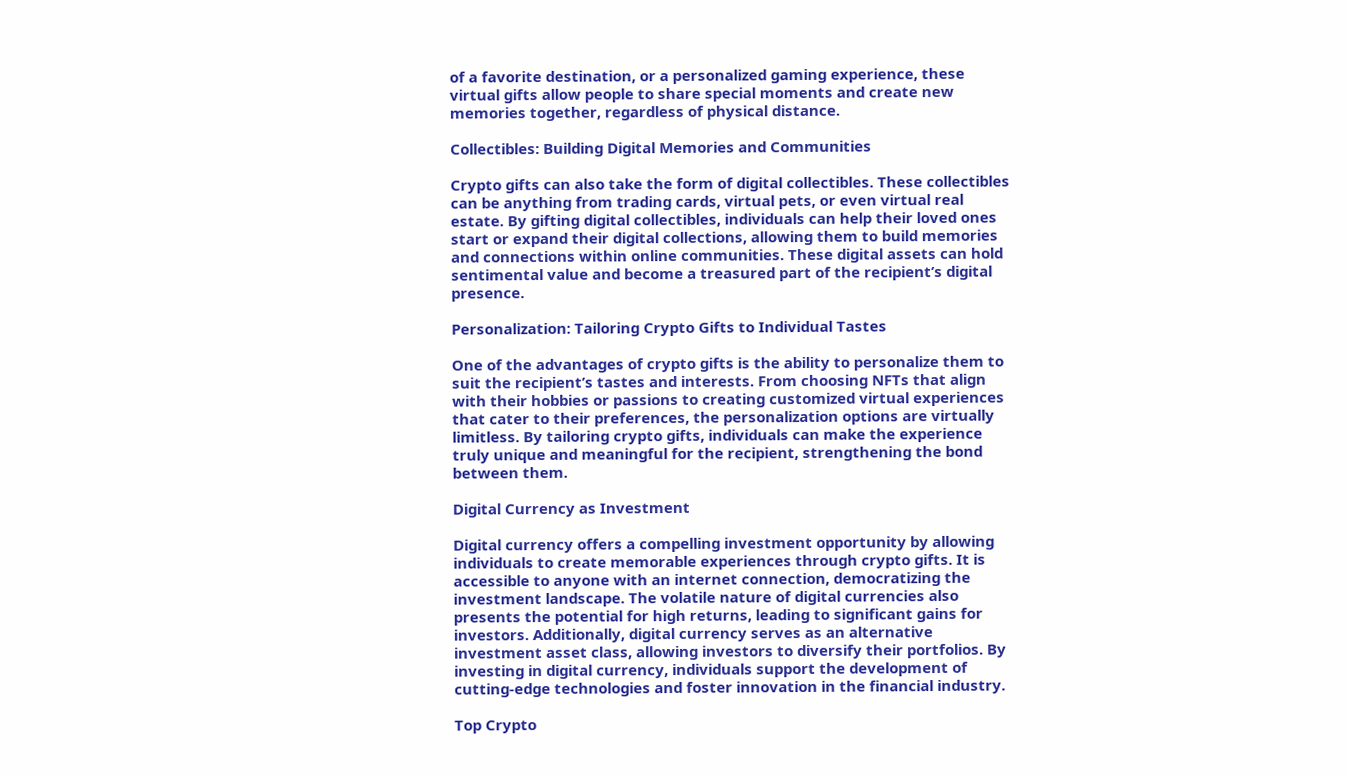of a favorite destination, or a personalized gaming experience, these virtual gifts allow people to share special moments and create new memories together, regardless of physical distance.

Collectibles: Building Digital Memories and Communities

Crypto gifts can also take the form of digital collectibles. These collectibles can be anything from trading cards, virtual pets, or even virtual real estate. By gifting digital collectibles, individuals can help their loved ones start or expand their digital collections, allowing them to build memories and connections within online communities. These digital assets can hold sentimental value and become a treasured part of the recipient’s digital presence.

Personalization: Tailoring Crypto Gifts to Individual Tastes

One of the advantages of crypto gifts is the ability to personalize them to suit the recipient’s tastes and interests. From choosing NFTs that align with their hobbies or passions to creating customized virtual experiences that cater to their preferences, the personalization options are virtually limitless. By tailoring crypto gifts, individuals can make the experience truly unique and meaningful for the recipient, strengthening the bond between them.

Digital Currency as Investment

Digital currency offers a compelling investment opportunity by allowing individuals to create memorable experiences through crypto gifts. It is accessible to anyone with an internet connection, democratizing the investment landscape. The volatile nature of digital currencies also presents the potential for high returns, leading to significant gains for investors. Additionally, digital currency serves as an alternative investment asset class, allowing investors to diversify their portfolios. By investing in digital currency, individuals support the development of cutting-edge technologies and foster innovation in the financial industry.

Top Crypto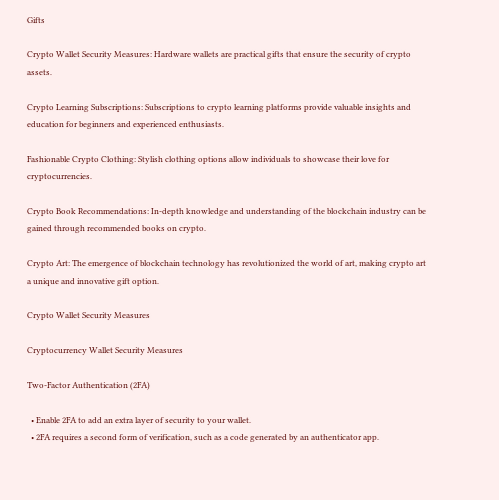Gifts

Crypto Wallet Security Measures: Hardware wallets are practical gifts that ensure the security of crypto assets.

Crypto Learning Subscriptions: Subscriptions to crypto learning platforms provide valuable insights and education for beginners and experienced enthusiasts.

Fashionable Crypto Clothing: Stylish clothing options allow individuals to showcase their love for cryptocurrencies.

Crypto Book Recommendations: In-depth knowledge and understanding of the blockchain industry can be gained through recommended books on crypto.

Crypto Art: The emergence of blockchain technology has revolutionized the world of art, making crypto art a unique and innovative gift option.

Crypto Wallet Security Measures

Cryptocurrency Wallet Security Measures

Two-Factor Authentication (2FA)

  • Enable 2FA to add an extra layer of security to your wallet.
  • 2FA requires a second form of verification, such as a code generated by an authenticator app.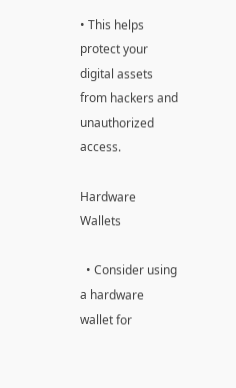• This helps protect your digital assets from hackers and unauthorized access.

Hardware Wallets

  • Consider using a hardware wallet for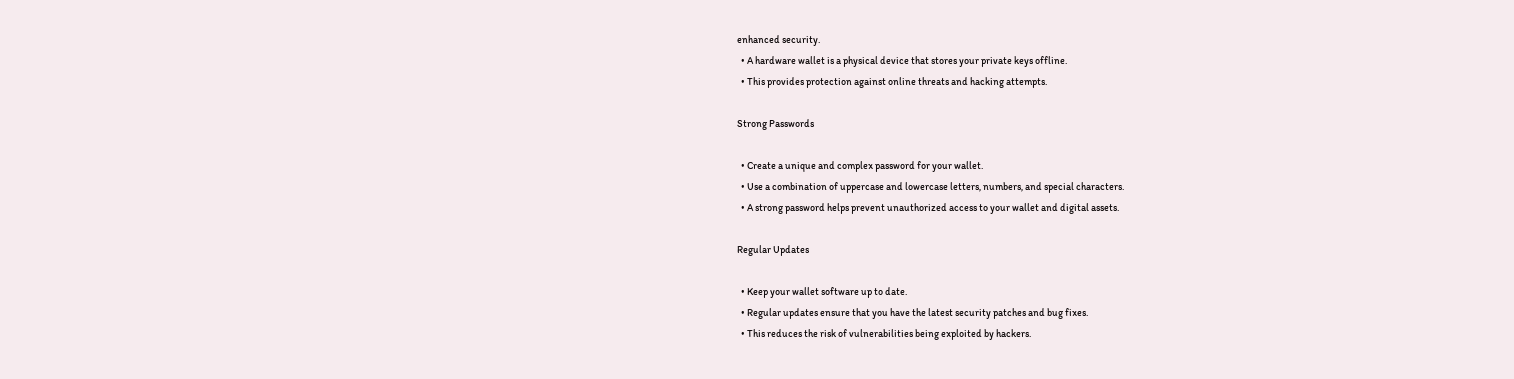enhanced security.
  • A hardware wallet is a physical device that stores your private keys offline.
  • This provides protection against online threats and hacking attempts.

Strong Passwords

  • Create a unique and complex password for your wallet.
  • Use a combination of uppercase and lowercase letters, numbers, and special characters.
  • A strong password helps prevent unauthorized access to your wallet and digital assets.

Regular Updates

  • Keep your wallet software up to date.
  • Regular updates ensure that you have the latest security patches and bug fixes.
  • This reduces the risk of vulnerabilities being exploited by hackers.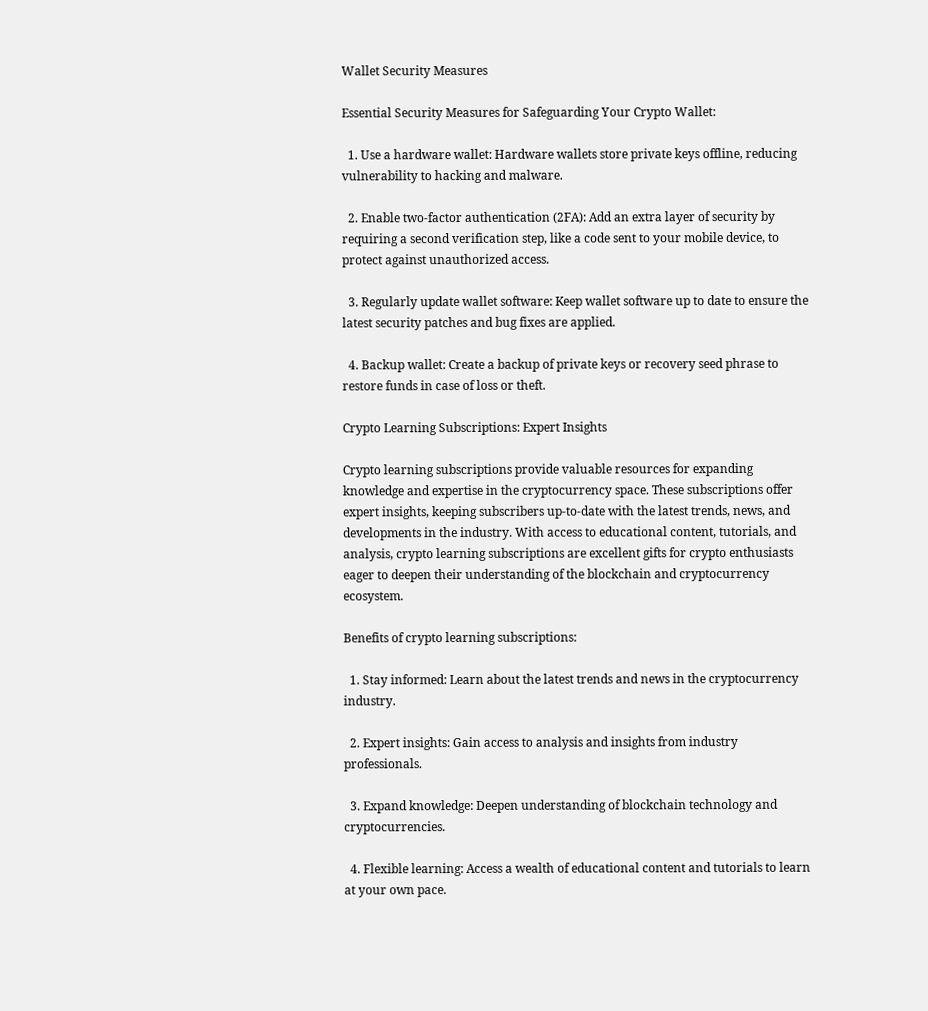Wallet Security Measures

Essential Security Measures for Safeguarding Your Crypto Wallet:

  1. Use a hardware wallet: Hardware wallets store private keys offline, reducing vulnerability to hacking and malware.

  2. Enable two-factor authentication (2FA): Add an extra layer of security by requiring a second verification step, like a code sent to your mobile device, to protect against unauthorized access.

  3. Regularly update wallet software: Keep wallet software up to date to ensure the latest security patches and bug fixes are applied.

  4. Backup wallet: Create a backup of private keys or recovery seed phrase to restore funds in case of loss or theft.

Crypto Learning Subscriptions: Expert Insights

Crypto learning subscriptions provide valuable resources for expanding knowledge and expertise in the cryptocurrency space. These subscriptions offer expert insights, keeping subscribers up-to-date with the latest trends, news, and developments in the industry. With access to educational content, tutorials, and analysis, crypto learning subscriptions are excellent gifts for crypto enthusiasts eager to deepen their understanding of the blockchain and cryptocurrency ecosystem.

Benefits of crypto learning subscriptions:

  1. Stay informed: Learn about the latest trends and news in the cryptocurrency industry.

  2. Expert insights: Gain access to analysis and insights from industry professionals.

  3. Expand knowledge: Deepen understanding of blockchain technology and cryptocurrencies.

  4. Flexible learning: Access a wealth of educational content and tutorials to learn at your own pace.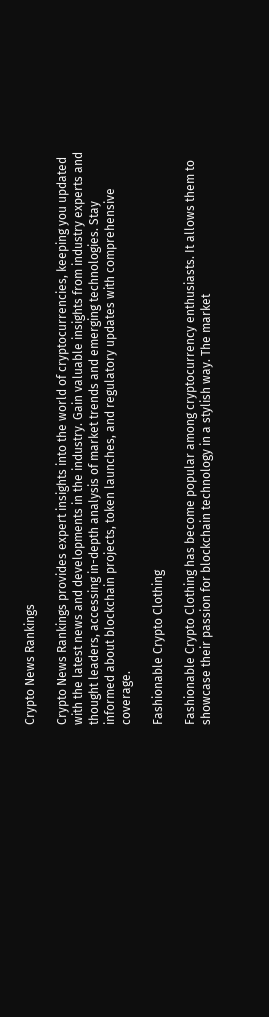Crypto News Rankings

Crypto News Rankings provides expert insights into the world of cryptocurrencies, keeping you updated with the latest news and developments in the industry. Gain valuable insights from industry experts and thought leaders, accessing in-depth analysis of market trends and emerging technologies. Stay informed about blockchain projects, token launches, and regulatory updates with comprehensive coverage.

Fashionable Crypto Clothing

Fashionable Crypto Clothing has become popular among cryptocurrency enthusiasts. It allows them to showcase their passion for blockchain technology in a stylish way. The market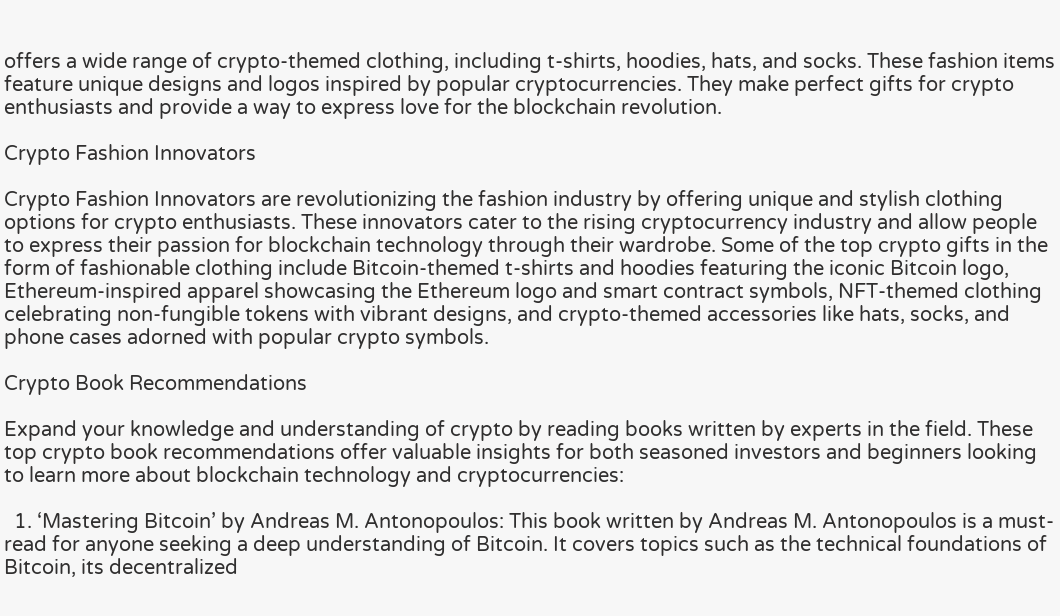offers a wide range of crypto-themed clothing, including t-shirts, hoodies, hats, and socks. These fashion items feature unique designs and logos inspired by popular cryptocurrencies. They make perfect gifts for crypto enthusiasts and provide a way to express love for the blockchain revolution.

Crypto Fashion Innovators

Crypto Fashion Innovators are revolutionizing the fashion industry by offering unique and stylish clothing options for crypto enthusiasts. These innovators cater to the rising cryptocurrency industry and allow people to express their passion for blockchain technology through their wardrobe. Some of the top crypto gifts in the form of fashionable clothing include Bitcoin-themed t-shirts and hoodies featuring the iconic Bitcoin logo, Ethereum-inspired apparel showcasing the Ethereum logo and smart contract symbols, NFT-themed clothing celebrating non-fungible tokens with vibrant designs, and crypto-themed accessories like hats, socks, and phone cases adorned with popular crypto symbols.

Crypto Book Recommendations

Expand your knowledge and understanding of crypto by reading books written by experts in the field. These top crypto book recommendations offer valuable insights for both seasoned investors and beginners looking to learn more about blockchain technology and cryptocurrencies:

  1. ‘Mastering Bitcoin’ by Andreas M. Antonopoulos: This book written by Andreas M. Antonopoulos is a must-read for anyone seeking a deep understanding of Bitcoin. It covers topics such as the technical foundations of Bitcoin, its decentralized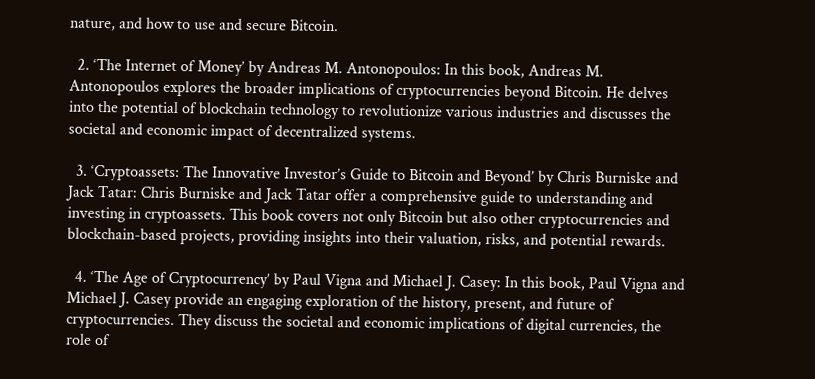nature, and how to use and secure Bitcoin.

  2. ‘The Internet of Money’ by Andreas M. Antonopoulos: In this book, Andreas M. Antonopoulos explores the broader implications of cryptocurrencies beyond Bitcoin. He delves into the potential of blockchain technology to revolutionize various industries and discusses the societal and economic impact of decentralized systems.

  3. ‘Cryptoassets: The Innovative Investor’s Guide to Bitcoin and Beyond’ by Chris Burniske and Jack Tatar: Chris Burniske and Jack Tatar offer a comprehensive guide to understanding and investing in cryptoassets. This book covers not only Bitcoin but also other cryptocurrencies and blockchain-based projects, providing insights into their valuation, risks, and potential rewards.

  4. ‘The Age of Cryptocurrency’ by Paul Vigna and Michael J. Casey: In this book, Paul Vigna and Michael J. Casey provide an engaging exploration of the history, present, and future of cryptocurrencies. They discuss the societal and economic implications of digital currencies, the role of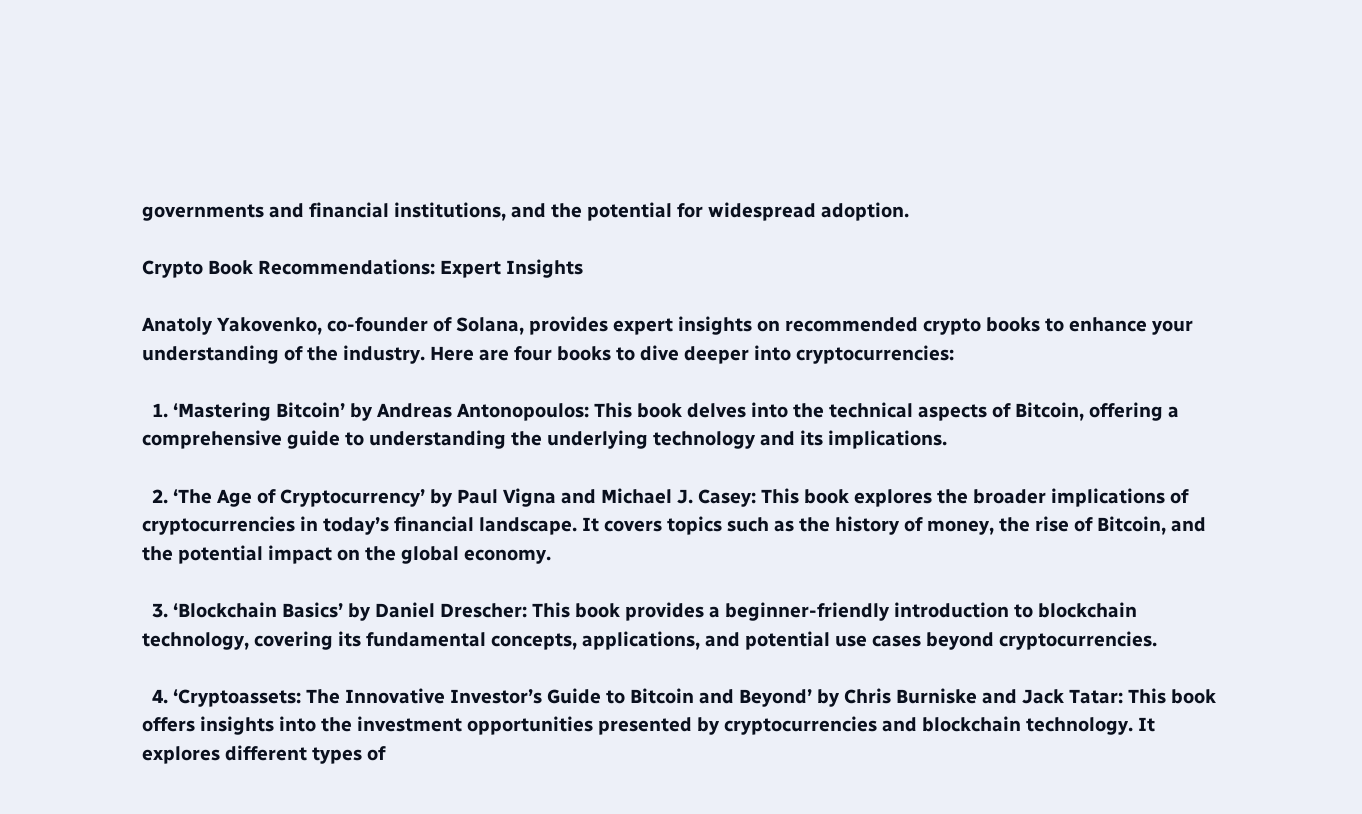governments and financial institutions, and the potential for widespread adoption.

Crypto Book Recommendations: Expert Insights

Anatoly Yakovenko, co-founder of Solana, provides expert insights on recommended crypto books to enhance your understanding of the industry. Here are four books to dive deeper into cryptocurrencies:

  1. ‘Mastering Bitcoin’ by Andreas Antonopoulos: This book delves into the technical aspects of Bitcoin, offering a comprehensive guide to understanding the underlying technology and its implications.

  2. ‘The Age of Cryptocurrency’ by Paul Vigna and Michael J. Casey: This book explores the broader implications of cryptocurrencies in today’s financial landscape. It covers topics such as the history of money, the rise of Bitcoin, and the potential impact on the global economy.

  3. ‘Blockchain Basics’ by Daniel Drescher: This book provides a beginner-friendly introduction to blockchain technology, covering its fundamental concepts, applications, and potential use cases beyond cryptocurrencies.

  4. ‘Cryptoassets: The Innovative Investor’s Guide to Bitcoin and Beyond’ by Chris Burniske and Jack Tatar: This book offers insights into the investment opportunities presented by cryptocurrencies and blockchain technology. It explores different types of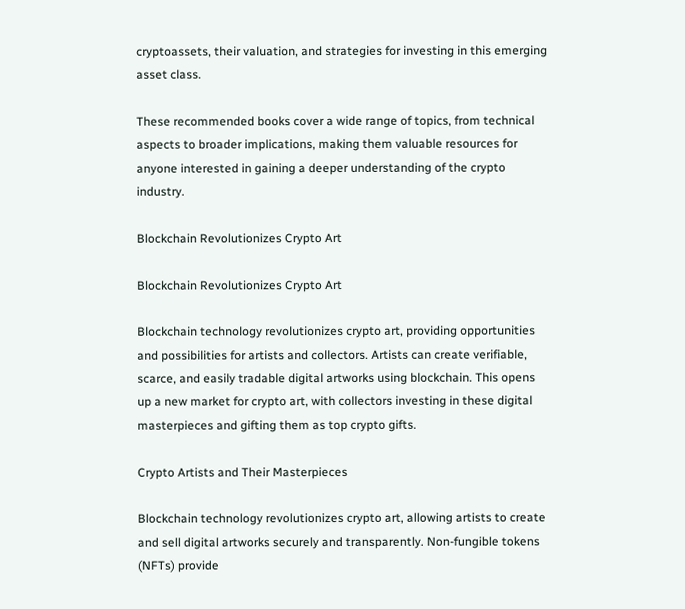cryptoassets, their valuation, and strategies for investing in this emerging asset class.

These recommended books cover a wide range of topics, from technical aspects to broader implications, making them valuable resources for anyone interested in gaining a deeper understanding of the crypto industry.

Blockchain Revolutionizes Crypto Art

Blockchain Revolutionizes Crypto Art

Blockchain technology revolutionizes crypto art, providing opportunities and possibilities for artists and collectors. Artists can create verifiable, scarce, and easily tradable digital artworks using blockchain. This opens up a new market for crypto art, with collectors investing in these digital masterpieces and gifting them as top crypto gifts.

Crypto Artists and Their Masterpieces

Blockchain technology revolutionizes crypto art, allowing artists to create and sell digital artworks securely and transparently. Non-fungible tokens (NFTs) provide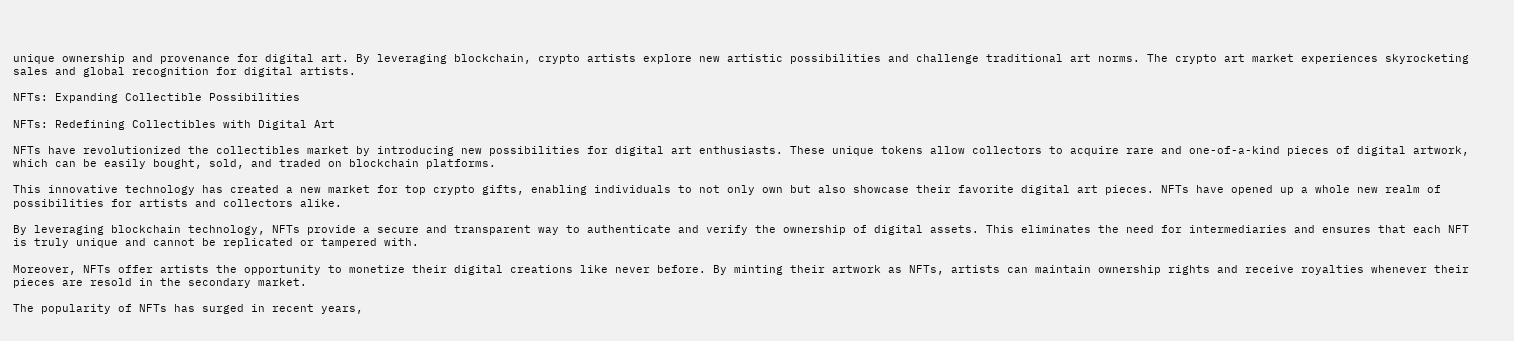unique ownership and provenance for digital art. By leveraging blockchain, crypto artists explore new artistic possibilities and challenge traditional art norms. The crypto art market experiences skyrocketing sales and global recognition for digital artists.

NFTs: Expanding Collectible Possibilities

NFTs: Redefining Collectibles with Digital Art

NFTs have revolutionized the collectibles market by introducing new possibilities for digital art enthusiasts. These unique tokens allow collectors to acquire rare and one-of-a-kind pieces of digital artwork, which can be easily bought, sold, and traded on blockchain platforms.

This innovative technology has created a new market for top crypto gifts, enabling individuals to not only own but also showcase their favorite digital art pieces. NFTs have opened up a whole new realm of possibilities for artists and collectors alike.

By leveraging blockchain technology, NFTs provide a secure and transparent way to authenticate and verify the ownership of digital assets. This eliminates the need for intermediaries and ensures that each NFT is truly unique and cannot be replicated or tampered with.

Moreover, NFTs offer artists the opportunity to monetize their digital creations like never before. By minting their artwork as NFTs, artists can maintain ownership rights and receive royalties whenever their pieces are resold in the secondary market.

The popularity of NFTs has surged in recent years,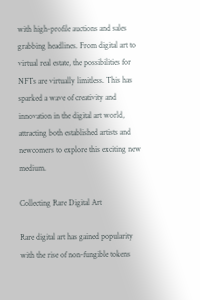with high-profile auctions and sales grabbing headlines. From digital art to virtual real estate, the possibilities for NFTs are virtually limitless. This has sparked a wave of creativity and innovation in the digital art world, attracting both established artists and newcomers to explore this exciting new medium.

Collecting Rare Digital Art

Rare digital art has gained popularity with the rise of non-fungible tokens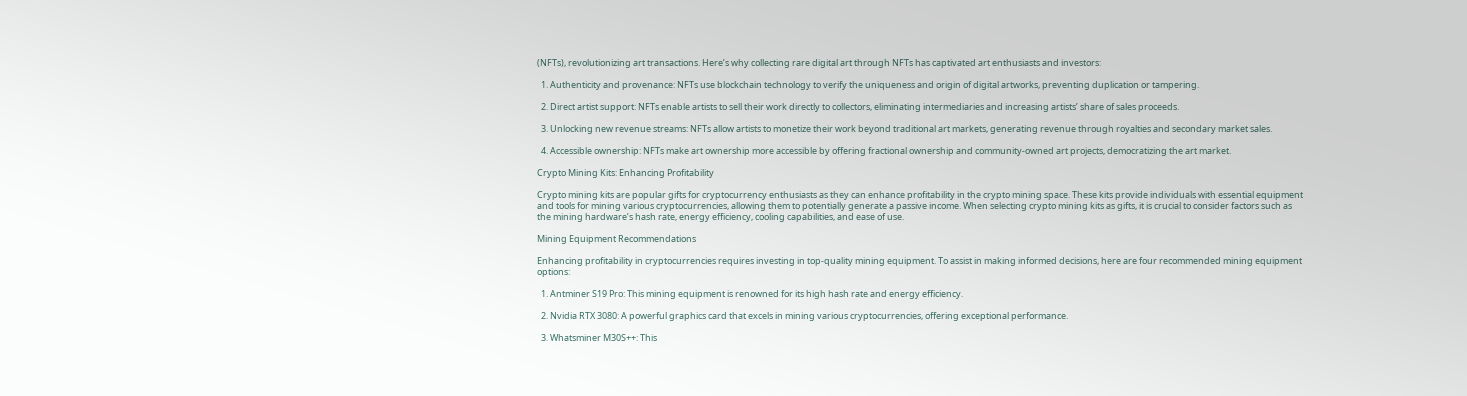(NFTs), revolutionizing art transactions. Here’s why collecting rare digital art through NFTs has captivated art enthusiasts and investors:

  1. Authenticity and provenance: NFTs use blockchain technology to verify the uniqueness and origin of digital artworks, preventing duplication or tampering.

  2. Direct artist support: NFTs enable artists to sell their work directly to collectors, eliminating intermediaries and increasing artists’ share of sales proceeds.

  3. Unlocking new revenue streams: NFTs allow artists to monetize their work beyond traditional art markets, generating revenue through royalties and secondary market sales.

  4. Accessible ownership: NFTs make art ownership more accessible by offering fractional ownership and community-owned art projects, democratizing the art market.

Crypto Mining Kits: Enhancing Profitability

Crypto mining kits are popular gifts for cryptocurrency enthusiasts as they can enhance profitability in the crypto mining space. These kits provide individuals with essential equipment and tools for mining various cryptocurrencies, allowing them to potentially generate a passive income. When selecting crypto mining kits as gifts, it is crucial to consider factors such as the mining hardware’s hash rate, energy efficiency, cooling capabilities, and ease of use.

Mining Equipment Recommendations

Enhancing profitability in cryptocurrencies requires investing in top-quality mining equipment. To assist in making informed decisions, here are four recommended mining equipment options:

  1. Antminer S19 Pro: This mining equipment is renowned for its high hash rate and energy efficiency.

  2. Nvidia RTX 3080: A powerful graphics card that excels in mining various cryptocurrencies, offering exceptional performance.

  3. Whatsminer M30S++: This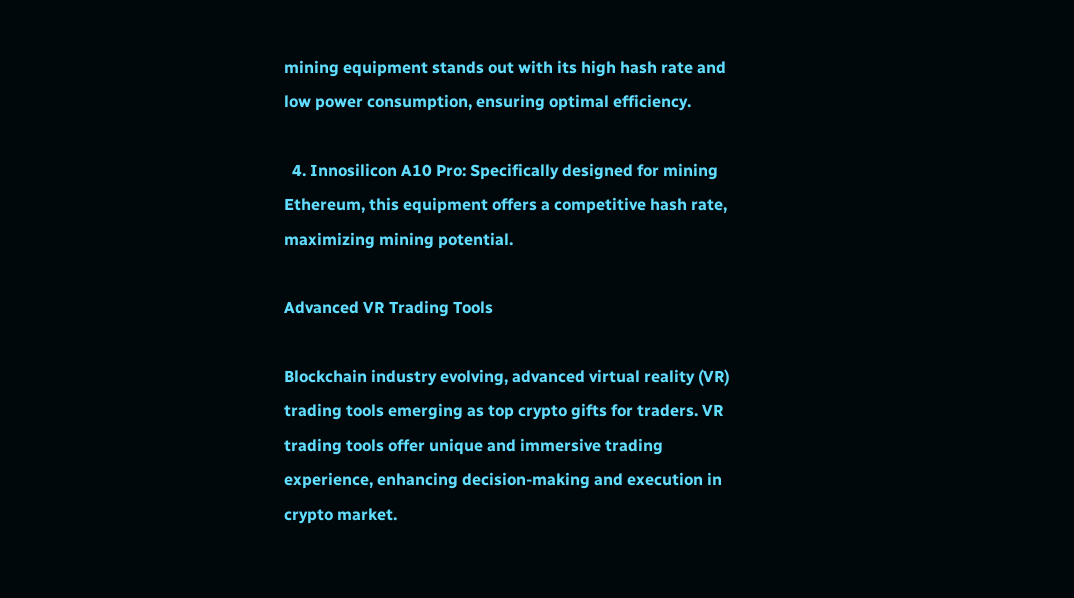mining equipment stands out with its high hash rate and low power consumption, ensuring optimal efficiency.

  4. Innosilicon A10 Pro: Specifically designed for mining Ethereum, this equipment offers a competitive hash rate, maximizing mining potential.

Advanced VR Trading Tools

Blockchain industry evolving, advanced virtual reality (VR) trading tools emerging as top crypto gifts for traders. VR trading tools offer unique and immersive trading experience, enhancing decision-making and execution in crypto market.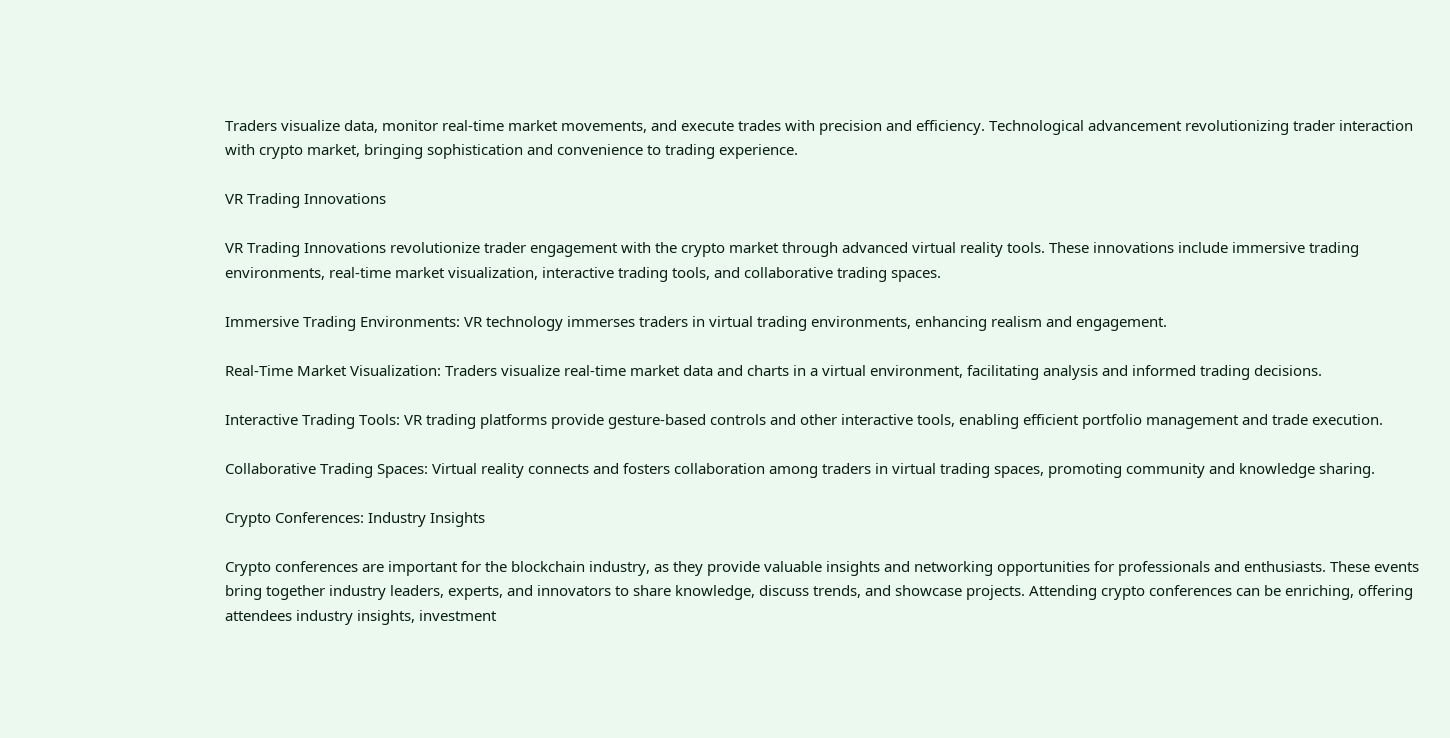Traders visualize data, monitor real-time market movements, and execute trades with precision and efficiency. Technological advancement revolutionizing trader interaction with crypto market, bringing sophistication and convenience to trading experience.

VR Trading Innovations

VR Trading Innovations revolutionize trader engagement with the crypto market through advanced virtual reality tools. These innovations include immersive trading environments, real-time market visualization, interactive trading tools, and collaborative trading spaces.

Immersive Trading Environments: VR technology immerses traders in virtual trading environments, enhancing realism and engagement.

Real-Time Market Visualization: Traders visualize real-time market data and charts in a virtual environment, facilitating analysis and informed trading decisions.

Interactive Trading Tools: VR trading platforms provide gesture-based controls and other interactive tools, enabling efficient portfolio management and trade execution.

Collaborative Trading Spaces: Virtual reality connects and fosters collaboration among traders in virtual trading spaces, promoting community and knowledge sharing.

Crypto Conferences: Industry Insights

Crypto conferences are important for the blockchain industry, as they provide valuable insights and networking opportunities for professionals and enthusiasts. These events bring together industry leaders, experts, and innovators to share knowledge, discuss trends, and showcase projects. Attending crypto conferences can be enriching, offering attendees industry insights, investment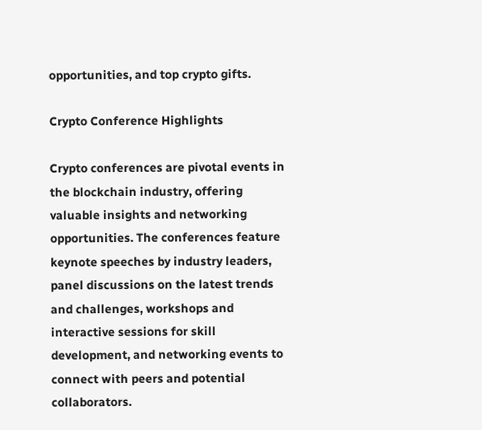opportunities, and top crypto gifts.

Crypto Conference Highlights

Crypto conferences are pivotal events in the blockchain industry, offering valuable insights and networking opportunities. The conferences feature keynote speeches by industry leaders, panel discussions on the latest trends and challenges, workshops and interactive sessions for skill development, and networking events to connect with peers and potential collaborators.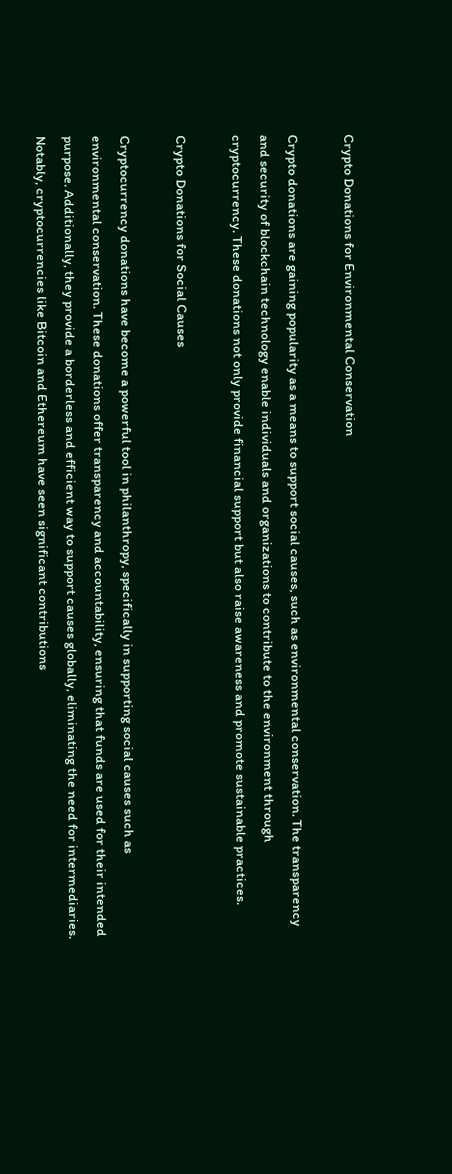Crypto Donations for Environmental Conservation

Crypto donations are gaining popularity as a means to support social causes, such as environmental conservation. The transparency and security of blockchain technology enable individuals and organizations to contribute to the environment through cryptocurrency. These donations not only provide financial support but also raise awareness and promote sustainable practices.

Crypto Donations for Social Causes

Cryptocurrency donations have become a powerful tool in philanthropy, specifically in supporting social causes such as environmental conservation. These donations offer transparency and accountability, ensuring that funds are used for their intended purpose. Additionally, they provide a borderless and efficient way to support causes globally, eliminating the need for intermediaries. Notably, cryptocurrencies like Bitcoin and Ethereum have seen significant contributions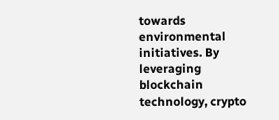towards environmental initiatives. By leveraging blockchain technology, crypto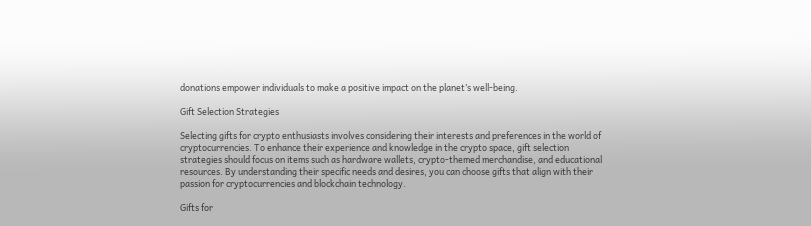donations empower individuals to make a positive impact on the planet’s well-being.

Gift Selection Strategies

Selecting gifts for crypto enthusiasts involves considering their interests and preferences in the world of cryptocurrencies. To enhance their experience and knowledge in the crypto space, gift selection strategies should focus on items such as hardware wallets, crypto-themed merchandise, and educational resources. By understanding their specific needs and desires, you can choose gifts that align with their passion for cryptocurrencies and blockchain technology.

Gifts for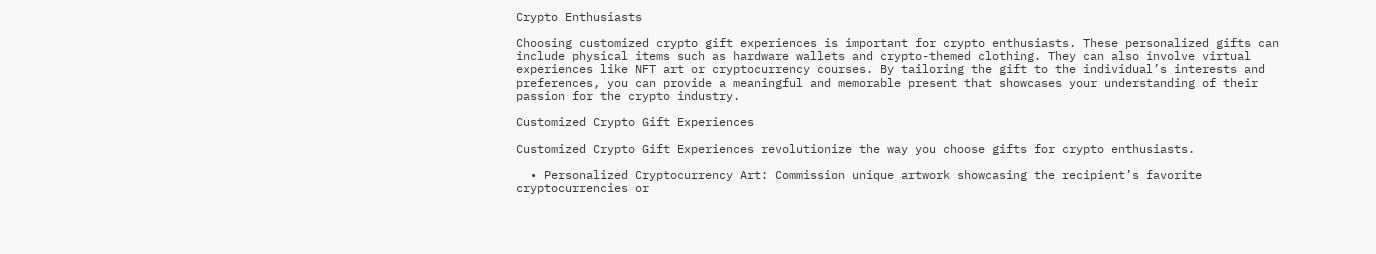Crypto Enthusiasts

Choosing customized crypto gift experiences is important for crypto enthusiasts. These personalized gifts can include physical items such as hardware wallets and crypto-themed clothing. They can also involve virtual experiences like NFT art or cryptocurrency courses. By tailoring the gift to the individual’s interests and preferences, you can provide a meaningful and memorable present that showcases your understanding of their passion for the crypto industry.

Customized Crypto Gift Experiences

Customized Crypto Gift Experiences revolutionize the way you choose gifts for crypto enthusiasts.

  • Personalized Cryptocurrency Art: Commission unique artwork showcasing the recipient’s favorite cryptocurrencies or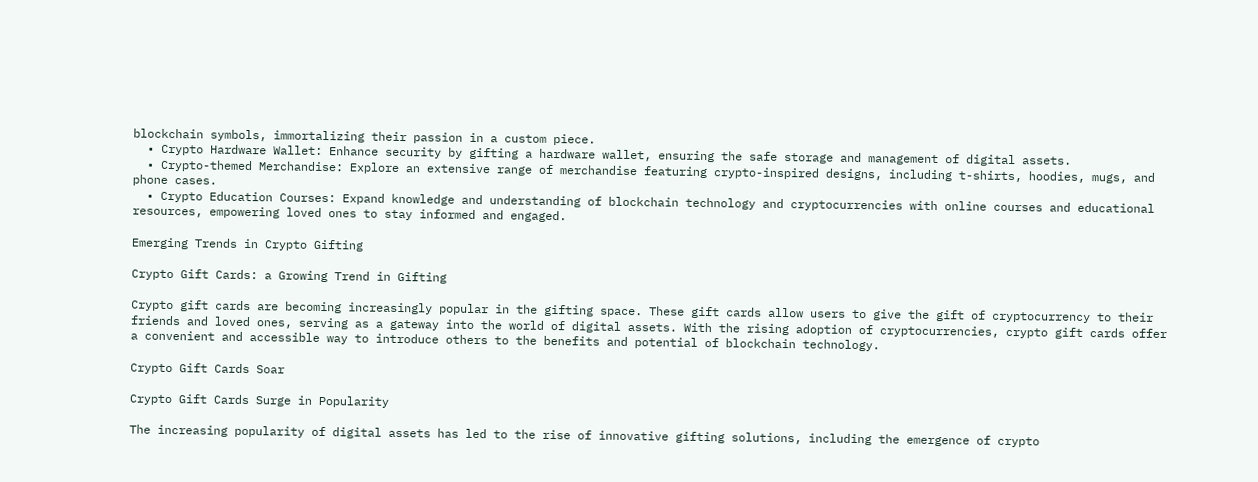blockchain symbols, immortalizing their passion in a custom piece.
  • Crypto Hardware Wallet: Enhance security by gifting a hardware wallet, ensuring the safe storage and management of digital assets.
  • Crypto-themed Merchandise: Explore an extensive range of merchandise featuring crypto-inspired designs, including t-shirts, hoodies, mugs, and phone cases.
  • Crypto Education Courses: Expand knowledge and understanding of blockchain technology and cryptocurrencies with online courses and educational resources, empowering loved ones to stay informed and engaged.

Emerging Trends in Crypto Gifting

Crypto Gift Cards: a Growing Trend in Gifting

Crypto gift cards are becoming increasingly popular in the gifting space. These gift cards allow users to give the gift of cryptocurrency to their friends and loved ones, serving as a gateway into the world of digital assets. With the rising adoption of cryptocurrencies, crypto gift cards offer a convenient and accessible way to introduce others to the benefits and potential of blockchain technology.

Crypto Gift Cards Soar

Crypto Gift Cards Surge in Popularity

The increasing popularity of digital assets has led to the rise of innovative gifting solutions, including the emergence of crypto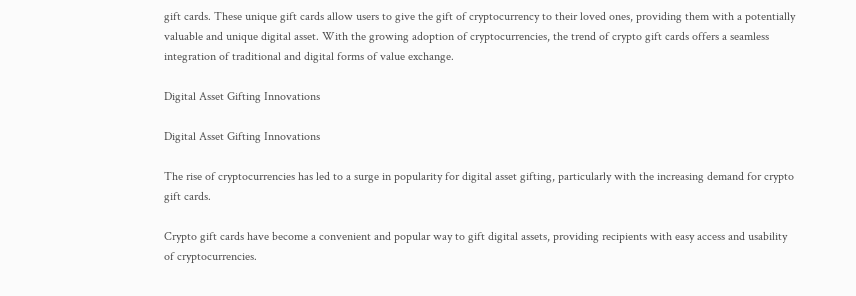gift cards. These unique gift cards allow users to give the gift of cryptocurrency to their loved ones, providing them with a potentially valuable and unique digital asset. With the growing adoption of cryptocurrencies, the trend of crypto gift cards offers a seamless integration of traditional and digital forms of value exchange.

Digital Asset Gifting Innovations

Digital Asset Gifting Innovations

The rise of cryptocurrencies has led to a surge in popularity for digital asset gifting, particularly with the increasing demand for crypto gift cards.

Crypto gift cards have become a convenient and popular way to gift digital assets, providing recipients with easy access and usability of cryptocurrencies.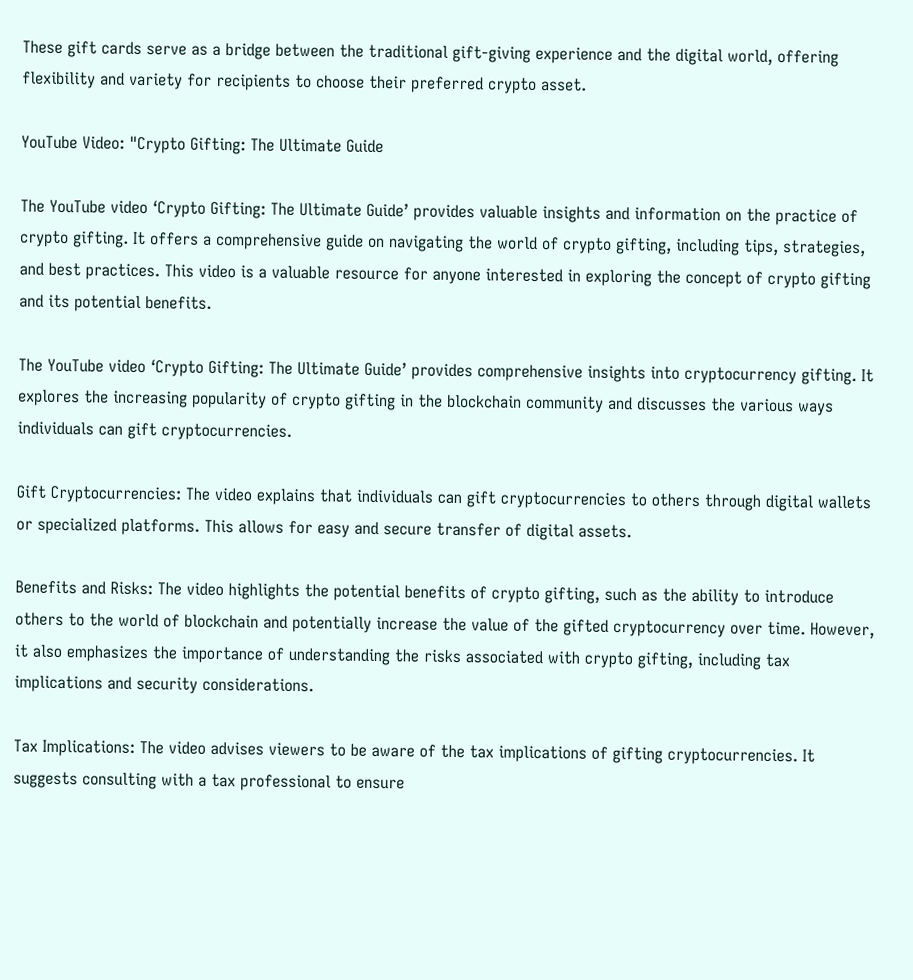These gift cards serve as a bridge between the traditional gift-giving experience and the digital world, offering flexibility and variety for recipients to choose their preferred crypto asset.

YouTube Video: "Crypto Gifting: The Ultimate Guide

The YouTube video ‘Crypto Gifting: The Ultimate Guide’ provides valuable insights and information on the practice of crypto gifting. It offers a comprehensive guide on navigating the world of crypto gifting, including tips, strategies, and best practices. This video is a valuable resource for anyone interested in exploring the concept of crypto gifting and its potential benefits.

The YouTube video ‘Crypto Gifting: The Ultimate Guide’ provides comprehensive insights into cryptocurrency gifting. It explores the increasing popularity of crypto gifting in the blockchain community and discusses the various ways individuals can gift cryptocurrencies.

Gift Cryptocurrencies: The video explains that individuals can gift cryptocurrencies to others through digital wallets or specialized platforms. This allows for easy and secure transfer of digital assets.

Benefits and Risks: The video highlights the potential benefits of crypto gifting, such as the ability to introduce others to the world of blockchain and potentially increase the value of the gifted cryptocurrency over time. However, it also emphasizes the importance of understanding the risks associated with crypto gifting, including tax implications and security considerations.

Tax Implications: The video advises viewers to be aware of the tax implications of gifting cryptocurrencies. It suggests consulting with a tax professional to ensure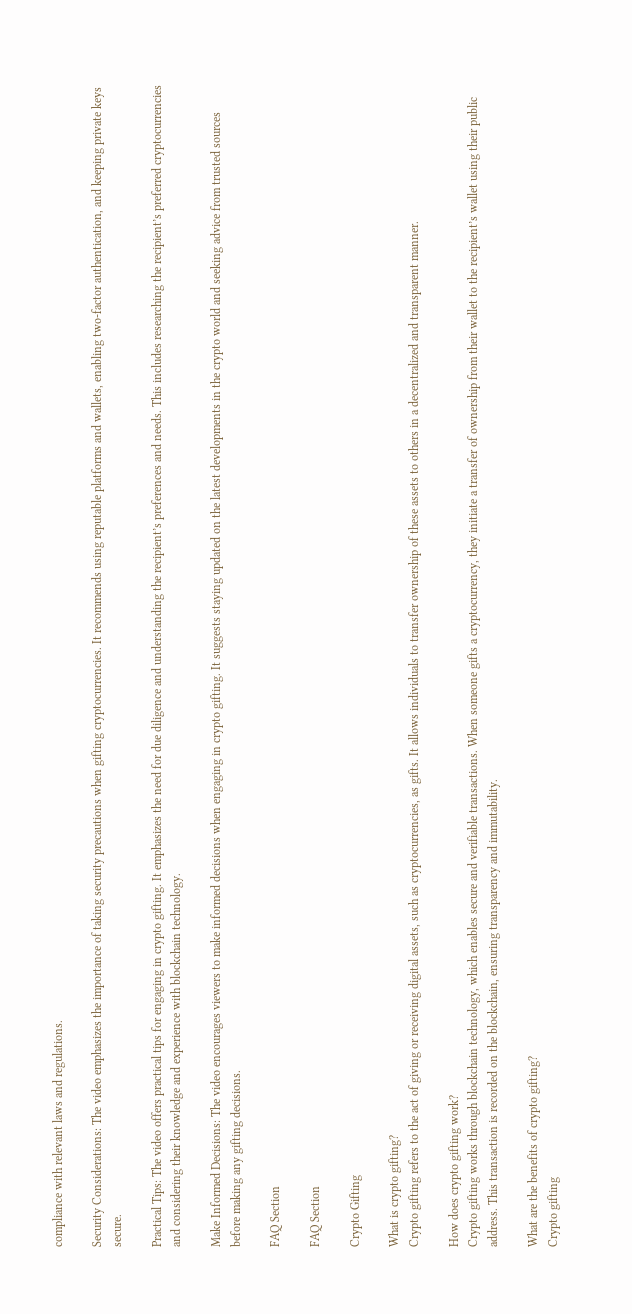compliance with relevant laws and regulations.

Security Considerations: The video emphasizes the importance of taking security precautions when gifting cryptocurrencies. It recommends using reputable platforms and wallets, enabling two-factor authentication, and keeping private keys secure.

Practical Tips: The video offers practical tips for engaging in crypto gifting. It emphasizes the need for due diligence and understanding the recipient’s preferences and needs. This includes researching the recipient’s preferred cryptocurrencies and considering their knowledge and experience with blockchain technology.

Make Informed Decisions: The video encourages viewers to make informed decisions when engaging in crypto gifting. It suggests staying updated on the latest developments in the crypto world and seeking advice from trusted sources before making any gifting decisions.

FAQ Section

FAQ Section

Crypto Gifting

What is crypto gifting?
Crypto gifting refers to the act of giving or receiving digital assets, such as cryptocurrencies, as gifts. It allows individuals to transfer ownership of these assets to others in a decentralized and transparent manner.

How does crypto gifting work?
Crypto gifting works through blockchain technology, which enables secure and verifiable transactions. When someone gifts a cryptocurrency, they initiate a transfer of ownership from their wallet to the recipient’s wallet using their public address. This transaction is recorded on the blockchain, ensuring transparency and immutability.

What are the benefits of crypto gifting?
Crypto gifting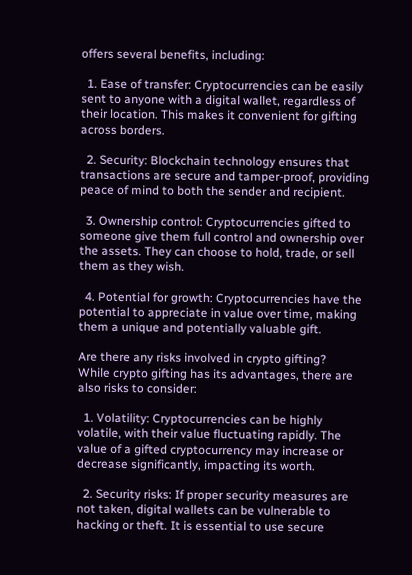offers several benefits, including:

  1. Ease of transfer: Cryptocurrencies can be easily sent to anyone with a digital wallet, regardless of their location. This makes it convenient for gifting across borders.

  2. Security: Blockchain technology ensures that transactions are secure and tamper-proof, providing peace of mind to both the sender and recipient.

  3. Ownership control: Cryptocurrencies gifted to someone give them full control and ownership over the assets. They can choose to hold, trade, or sell them as they wish.

  4. Potential for growth: Cryptocurrencies have the potential to appreciate in value over time, making them a unique and potentially valuable gift.

Are there any risks involved in crypto gifting?
While crypto gifting has its advantages, there are also risks to consider:

  1. Volatility: Cryptocurrencies can be highly volatile, with their value fluctuating rapidly. The value of a gifted cryptocurrency may increase or decrease significantly, impacting its worth.

  2. Security risks: If proper security measures are not taken, digital wallets can be vulnerable to hacking or theft. It is essential to use secure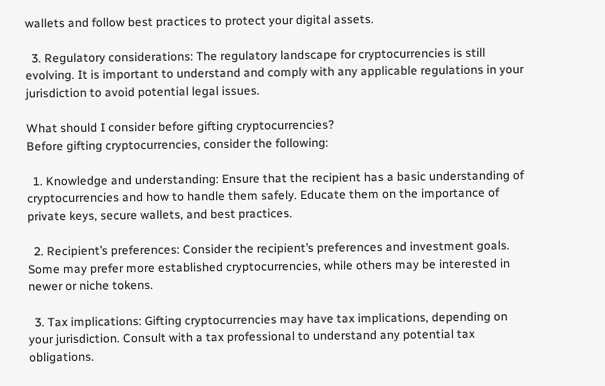wallets and follow best practices to protect your digital assets.

  3. Regulatory considerations: The regulatory landscape for cryptocurrencies is still evolving. It is important to understand and comply with any applicable regulations in your jurisdiction to avoid potential legal issues.

What should I consider before gifting cryptocurrencies?
Before gifting cryptocurrencies, consider the following:

  1. Knowledge and understanding: Ensure that the recipient has a basic understanding of cryptocurrencies and how to handle them safely. Educate them on the importance of private keys, secure wallets, and best practices.

  2. Recipient’s preferences: Consider the recipient’s preferences and investment goals. Some may prefer more established cryptocurrencies, while others may be interested in newer or niche tokens.

  3. Tax implications: Gifting cryptocurrencies may have tax implications, depending on your jurisdiction. Consult with a tax professional to understand any potential tax obligations.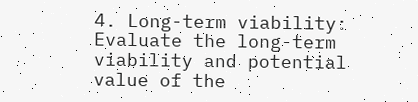4. Long-term viability: Evaluate the long-term viability and potential value of the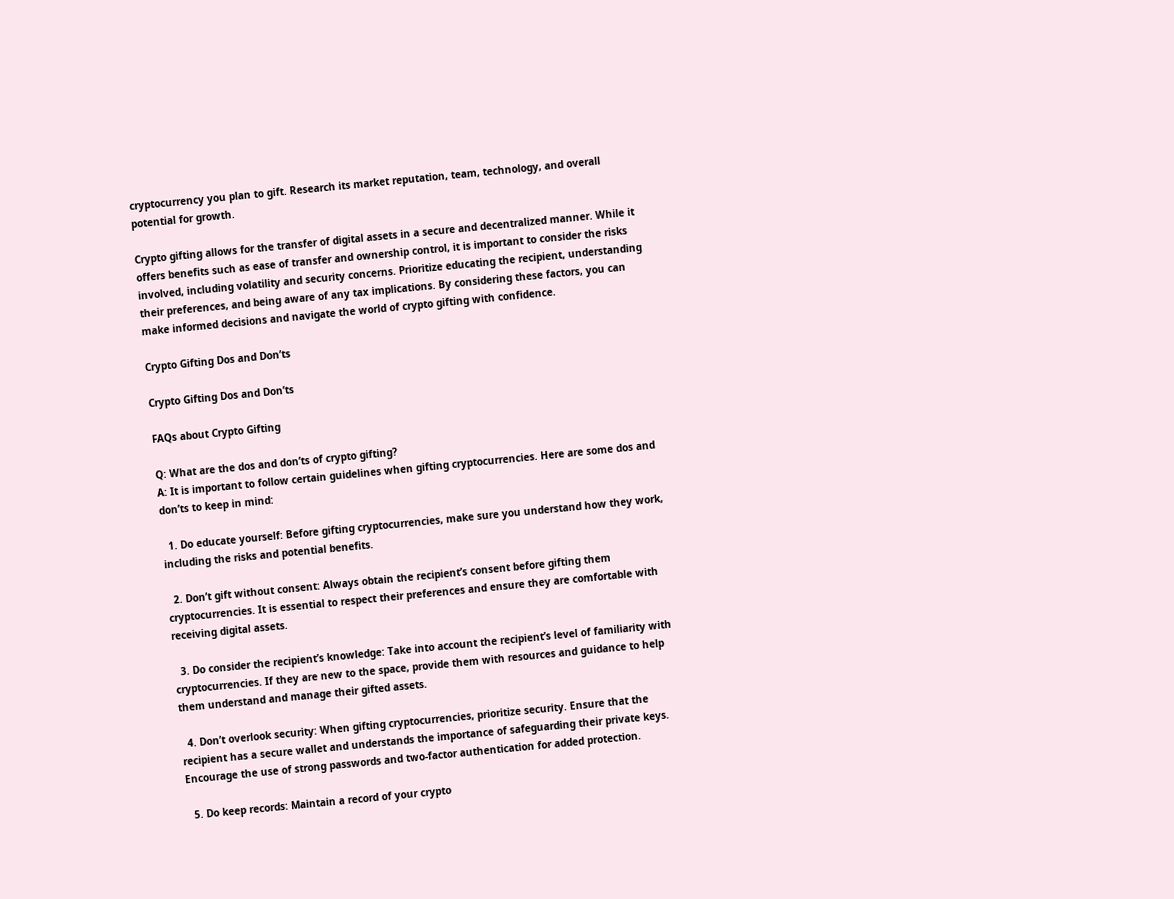cryptocurrency you plan to gift. Research its market reputation, team, technology, and overall potential for growth.

Crypto gifting allows for the transfer of digital assets in a secure and decentralized manner. While it offers benefits such as ease of transfer and ownership control, it is important to consider the risks involved, including volatility and security concerns. Prioritize educating the recipient, understanding their preferences, and being aware of any tax implications. By considering these factors, you can make informed decisions and navigate the world of crypto gifting with confidence.

Crypto Gifting Dos and Don’ts

Crypto Gifting Dos and Don’ts

FAQs about Crypto Gifting

Q: What are the dos and don’ts of crypto gifting?
A: It is important to follow certain guidelines when gifting cryptocurrencies. Here are some dos and don’ts to keep in mind:

  1. Do educate yourself: Before gifting cryptocurrencies, make sure you understand how they work, including the risks and potential benefits.

  2. Don’t gift without consent: Always obtain the recipient’s consent before gifting them cryptocurrencies. It is essential to respect their preferences and ensure they are comfortable with receiving digital assets.

  3. Do consider the recipient’s knowledge: Take into account the recipient’s level of familiarity with cryptocurrencies. If they are new to the space, provide them with resources and guidance to help them understand and manage their gifted assets.

  4. Don’t overlook security: When gifting cryptocurrencies, prioritize security. Ensure that the recipient has a secure wallet and understands the importance of safeguarding their private keys. Encourage the use of strong passwords and two-factor authentication for added protection.

  5. Do keep records: Maintain a record of your crypto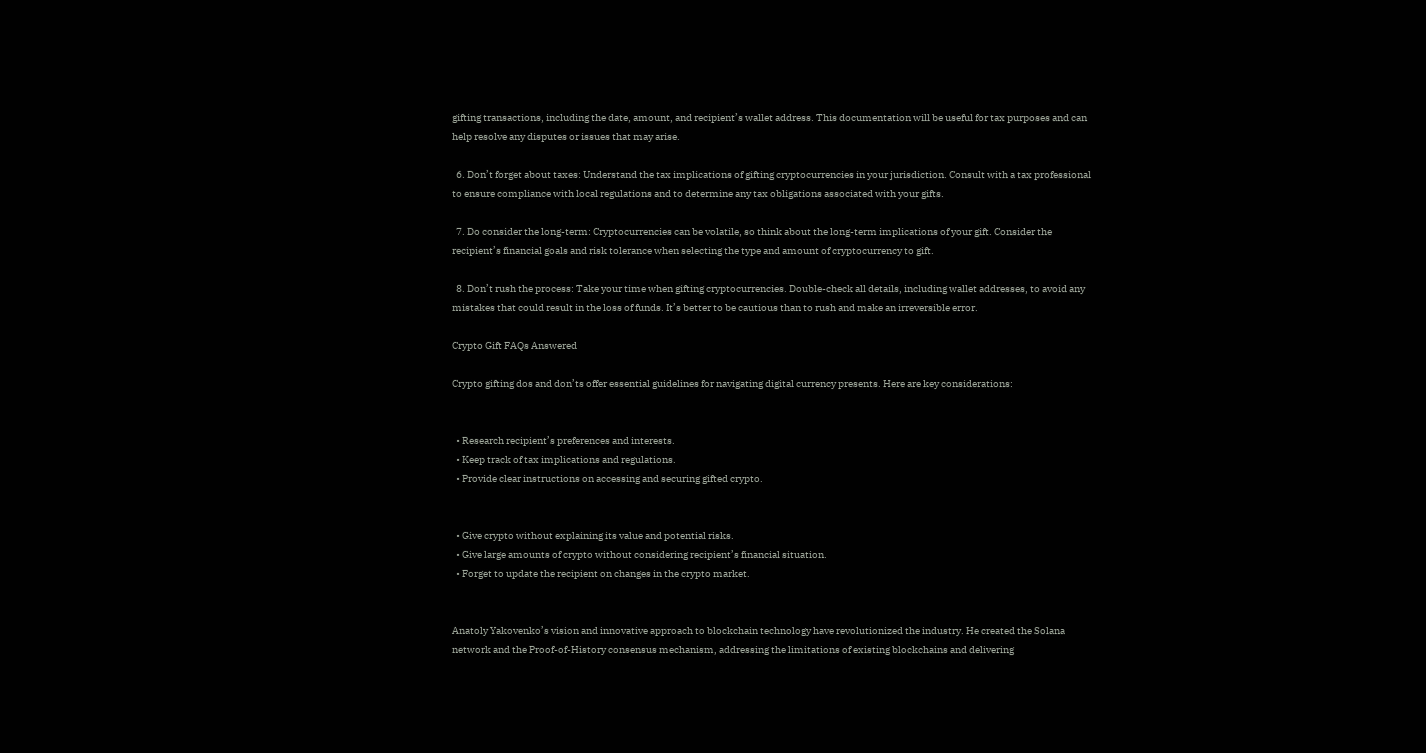gifting transactions, including the date, amount, and recipient’s wallet address. This documentation will be useful for tax purposes and can help resolve any disputes or issues that may arise.

  6. Don’t forget about taxes: Understand the tax implications of gifting cryptocurrencies in your jurisdiction. Consult with a tax professional to ensure compliance with local regulations and to determine any tax obligations associated with your gifts.

  7. Do consider the long-term: Cryptocurrencies can be volatile, so think about the long-term implications of your gift. Consider the recipient’s financial goals and risk tolerance when selecting the type and amount of cryptocurrency to gift.

  8. Don’t rush the process: Take your time when gifting cryptocurrencies. Double-check all details, including wallet addresses, to avoid any mistakes that could result in the loss of funds. It’s better to be cautious than to rush and make an irreversible error.

Crypto Gift FAQs Answered

Crypto gifting dos and don’ts offer essential guidelines for navigating digital currency presents. Here are key considerations:


  • Research recipient’s preferences and interests.
  • Keep track of tax implications and regulations.
  • Provide clear instructions on accessing and securing gifted crypto.


  • Give crypto without explaining its value and potential risks.
  • Give large amounts of crypto without considering recipient’s financial situation.
  • Forget to update the recipient on changes in the crypto market.


Anatoly Yakovenko’s vision and innovative approach to blockchain technology have revolutionized the industry. He created the Solana network and the Proof-of-History consensus mechanism, addressing the limitations of existing blockchains and delivering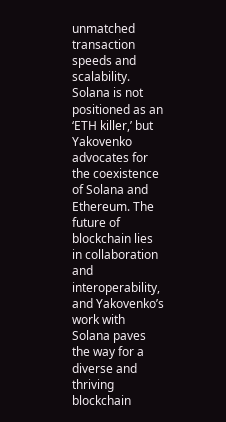unmatched transaction speeds and scalability. Solana is not positioned as an ‘ETH killer,’ but Yakovenko advocates for the coexistence of Solana and Ethereum. The future of blockchain lies in collaboration and interoperability, and Yakovenko’s work with Solana paves the way for a diverse and thriving blockchain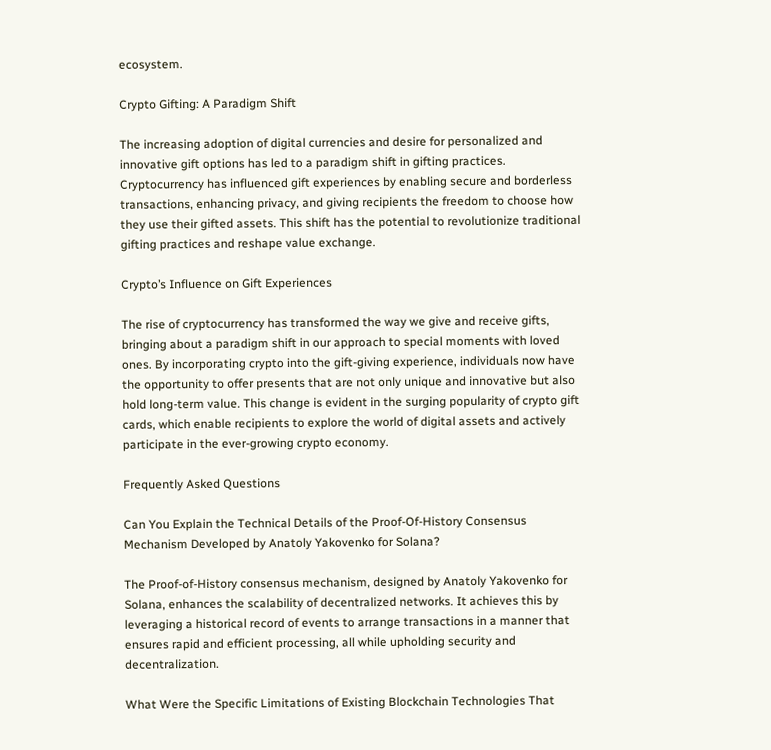ecosystem.

Crypto Gifting: A Paradigm Shift

The increasing adoption of digital currencies and desire for personalized and innovative gift options has led to a paradigm shift in gifting practices. Cryptocurrency has influenced gift experiences by enabling secure and borderless transactions, enhancing privacy, and giving recipients the freedom to choose how they use their gifted assets. This shift has the potential to revolutionize traditional gifting practices and reshape value exchange.

Crypto’s Influence on Gift Experiences

The rise of cryptocurrency has transformed the way we give and receive gifts, bringing about a paradigm shift in our approach to special moments with loved ones. By incorporating crypto into the gift-giving experience, individuals now have the opportunity to offer presents that are not only unique and innovative but also hold long-term value. This change is evident in the surging popularity of crypto gift cards, which enable recipients to explore the world of digital assets and actively participate in the ever-growing crypto economy.

Frequently Asked Questions

Can You Explain the Technical Details of the Proof-Of-History Consensus Mechanism Developed by Anatoly Yakovenko for Solana?

The Proof-of-History consensus mechanism, designed by Anatoly Yakovenko for Solana, enhances the scalability of decentralized networks. It achieves this by leveraging a historical record of events to arrange transactions in a manner that ensures rapid and efficient processing, all while upholding security and decentralization.

What Were the Specific Limitations of Existing Blockchain Technologies That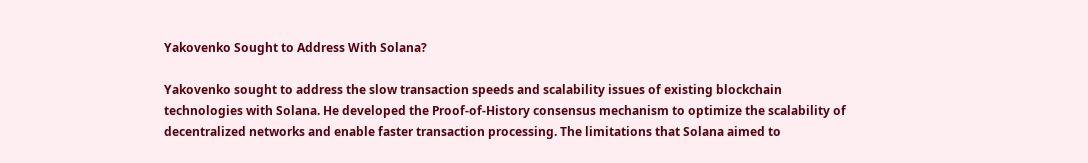Yakovenko Sought to Address With Solana?

Yakovenko sought to address the slow transaction speeds and scalability issues of existing blockchain technologies with Solana. He developed the Proof-of-History consensus mechanism to optimize the scalability of decentralized networks and enable faster transaction processing. The limitations that Solana aimed to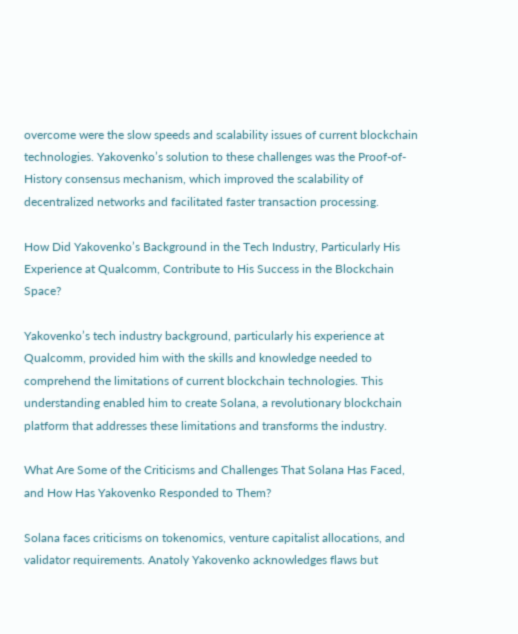overcome were the slow speeds and scalability issues of current blockchain technologies. Yakovenko’s solution to these challenges was the Proof-of-History consensus mechanism, which improved the scalability of decentralized networks and facilitated faster transaction processing.

How Did Yakovenko’s Background in the Tech Industry, Particularly His Experience at Qualcomm, Contribute to His Success in the Blockchain Space?

Yakovenko’s tech industry background, particularly his experience at Qualcomm, provided him with the skills and knowledge needed to comprehend the limitations of current blockchain technologies. This understanding enabled him to create Solana, a revolutionary blockchain platform that addresses these limitations and transforms the industry.

What Are Some of the Criticisms and Challenges That Solana Has Faced, and How Has Yakovenko Responded to Them?

Solana faces criticisms on tokenomics, venture capitalist allocations, and validator requirements. Anatoly Yakovenko acknowledges flaws but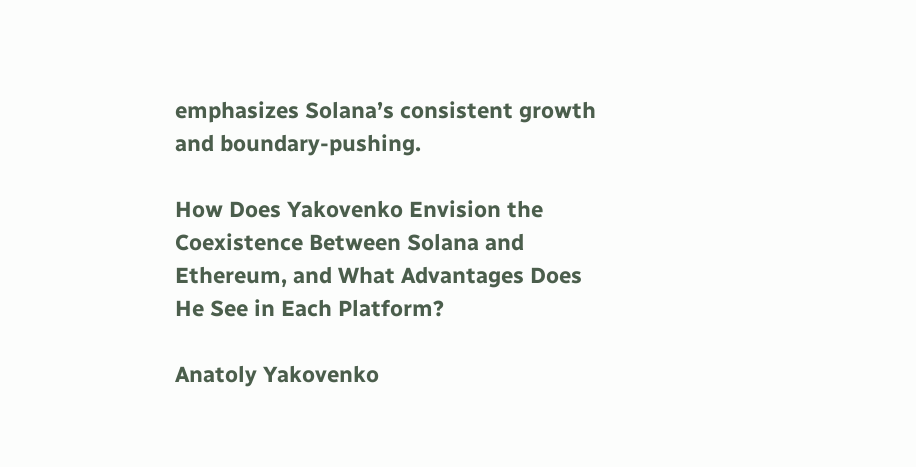emphasizes Solana’s consistent growth and boundary-pushing.

How Does Yakovenko Envision the Coexistence Between Solana and Ethereum, and What Advantages Does He See in Each Platform?

Anatoly Yakovenko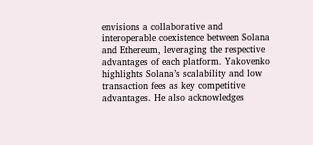envisions a collaborative and interoperable coexistence between Solana and Ethereum, leveraging the respective advantages of each platform. Yakovenko highlights Solana’s scalability and low transaction fees as key competitive advantages. He also acknowledges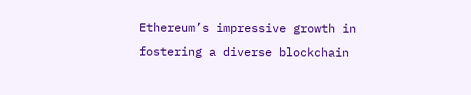Ethereum’s impressive growth in fostering a diverse blockchain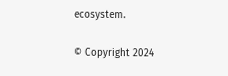ecosystem.

© Copyright 2024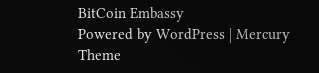BitCoin Embassy
Powered by WordPress | Mercury Theme